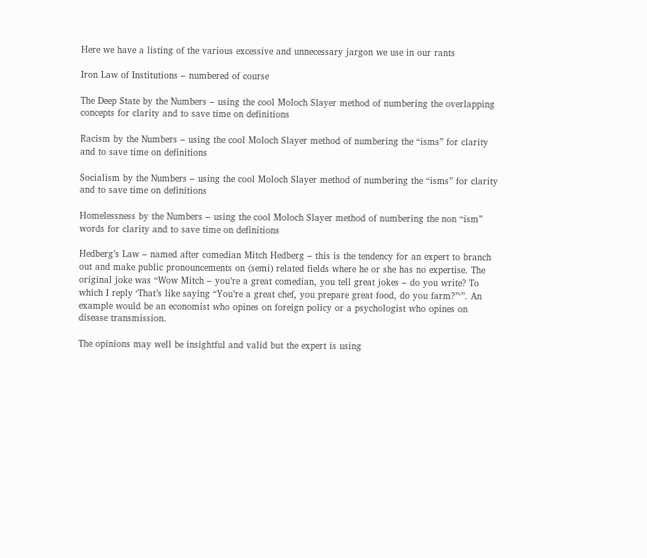Here we have a listing of the various excessive and unnecessary jargon we use in our rants

Iron Law of Institutions – numbered of course

The Deep State by the Numbers – using the cool Moloch Slayer method of numbering the overlapping concepts for clarity and to save time on definitions

Racism by the Numbers – using the cool Moloch Slayer method of numbering the “isms” for clarity and to save time on definitions

Socialism by the Numbers – using the cool Moloch Slayer method of numbering the “isms” for clarity and to save time on definitions

Homelessness by the Numbers – using the cool Moloch Slayer method of numbering the non “ism” words for clarity and to save time on definitions

Hedberg’s Law – named after comedian Mitch Hedberg – this is the tendency for an expert to branch out and make public pronouncements on (semi) related fields where he or she has no expertise. The original joke was “Wow Mitch – you’re a great comedian, you tell great jokes – do you write? To which I reply ‘That’s like saying “You’re a great chef, you prepare great food, do you farm?”‘”. An example would be an economist who opines on foreign policy or a psychologist who opines on disease transmission.

The opinions may well be insightful and valid but the expert is using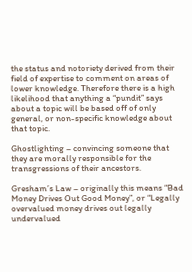the status and notoriety derived from their field of expertise to comment on areas of lower knowledge. Therefore there is a high likelihood that anything a “pundit” says about a topic will be based off of only general, or non-specific knowledge about that topic.

Ghostlighting – convincing someone that they are morally responsible for the transgressions of their ancestors.

Gresham’s Law – originally this means “Bad Money Drives Out Good Money”, or “Legally overvalued money drives out legally undervalued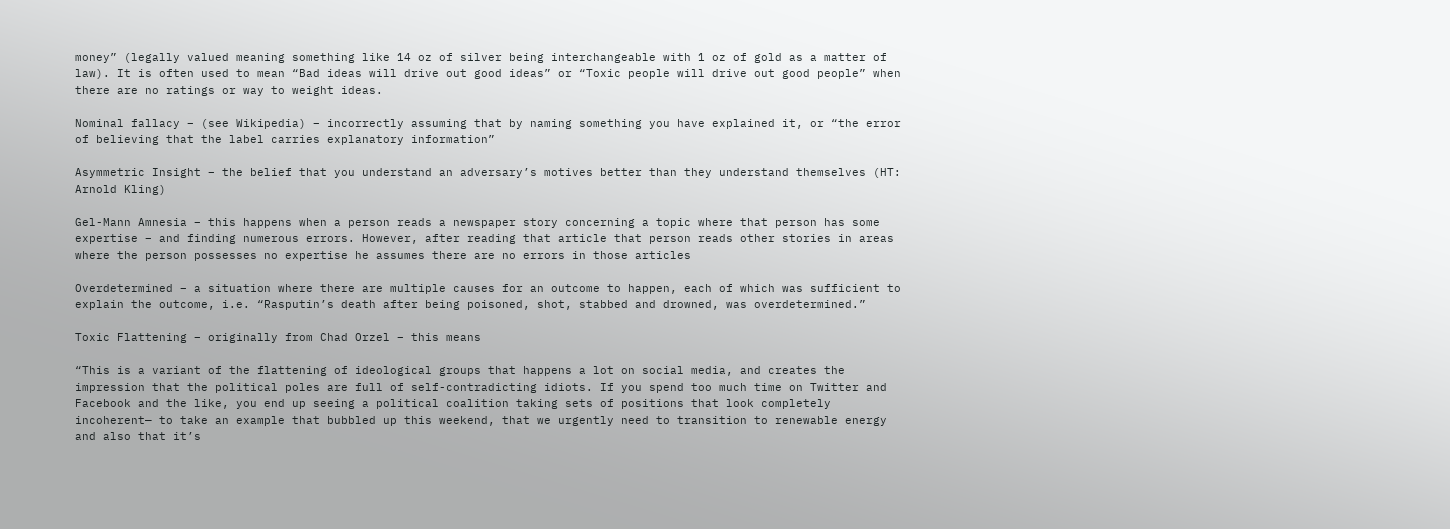money” (legally valued meaning something like 14 oz of silver being interchangeable with 1 oz of gold as a matter of law). It is often used to mean “Bad ideas will drive out good ideas” or “Toxic people will drive out good people” when there are no ratings or way to weight ideas.

Nominal fallacy – (see Wikipedia) – incorrectly assuming that by naming something you have explained it, or “the error of believing that the label carries explanatory information”

Asymmetric Insight – the belief that you understand an adversary’s motives better than they understand themselves (HT: Arnold Kling)

Gel-Mann Amnesia – this happens when a person reads a newspaper story concerning a topic where that person has some expertise – and finding numerous errors. However, after reading that article that person reads other stories in areas where the person possesses no expertise he assumes there are no errors in those articles

Overdetermined – a situation where there are multiple causes for an outcome to happen, each of which was sufficient to explain the outcome, i.e. “Rasputin’s death after being poisoned, shot, stabbed and drowned, was overdetermined.”

Toxic Flattening – originally from Chad Orzel – this means

“This is a variant of the flattening of ideological groups that happens a lot on social media, and creates the impression that the political poles are full of self-contradicting idiots. If you spend too much time on Twitter and Facebook and the like, you end up seeing a political coalition taking sets of positions that look completely incoherent— to take an example that bubbled up this weekend, that we urgently need to transition to renewable energy and also that it’s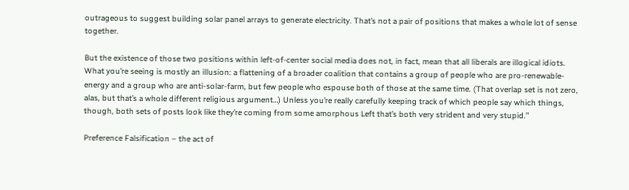outrageous to suggest building solar panel arrays to generate electricity. That’s not a pair of positions that makes a whole lot of sense together.

But the existence of those two positions within left-of-center social media does not, in fact, mean that all liberals are illogical idiots. What you’re seeing is mostly an illusion: a flattening of a broader coalition that contains a group of people who are pro-renewable-energy and a group who are anti-solar-farm, but few people who espouse both of those at the same time. (That overlap set is not zero, alas, but that’s a whole different religious argument…) Unless you’re really carefully keeping track of which people say which things, though, both sets of posts look like they’re coming from some amorphous Left that’s both very strident and very stupid.”

Preference Falsification – the act of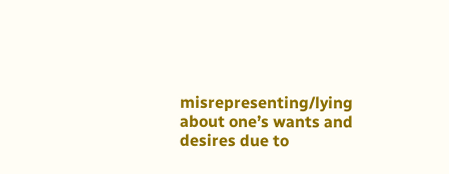misrepresenting/lying about one’s wants and desires due to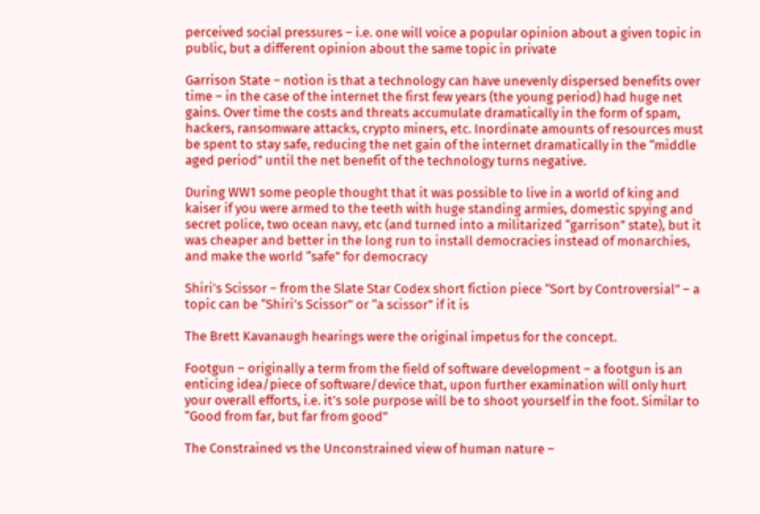perceived social pressures – i.e. one will voice a popular opinion about a given topic in public, but a different opinion about the same topic in private

Garrison State – notion is that a technology can have unevenly dispersed benefits over time – in the case of the internet the first few years (the young period) had huge net gains. Over time the costs and threats accumulate dramatically in the form of spam, hackers, ransomware attacks, crypto miners, etc. Inordinate amounts of resources must be spent to stay safe, reducing the net gain of the internet dramatically in the “middle aged period” until the net benefit of the technology turns negative.

During WW1 some people thought that it was possible to live in a world of king and kaiser if you were armed to the teeth with huge standing armies, domestic spying and secret police, two ocean navy, etc (and turned into a militarized “garrison” state), but it was cheaper and better in the long run to install democracies instead of monarchies, and make the world “safe” for democracy

Shiri’s Scissor – from the Slate Star Codex short fiction piece “Sort by Controversial” – a topic can be “Shiri’s Scissor” or “a scissor” if it is

The Brett Kavanaugh hearings were the original impetus for the concept.

Footgun – originally a term from the field of software development – a footgun is an enticing idea/piece of software/device that, upon further examination will only hurt your overall efforts, i.e. it’s sole purpose will be to shoot yourself in the foot. Similar to “Good from far, but far from good”

The Constrained vs the Unconstrained view of human nature –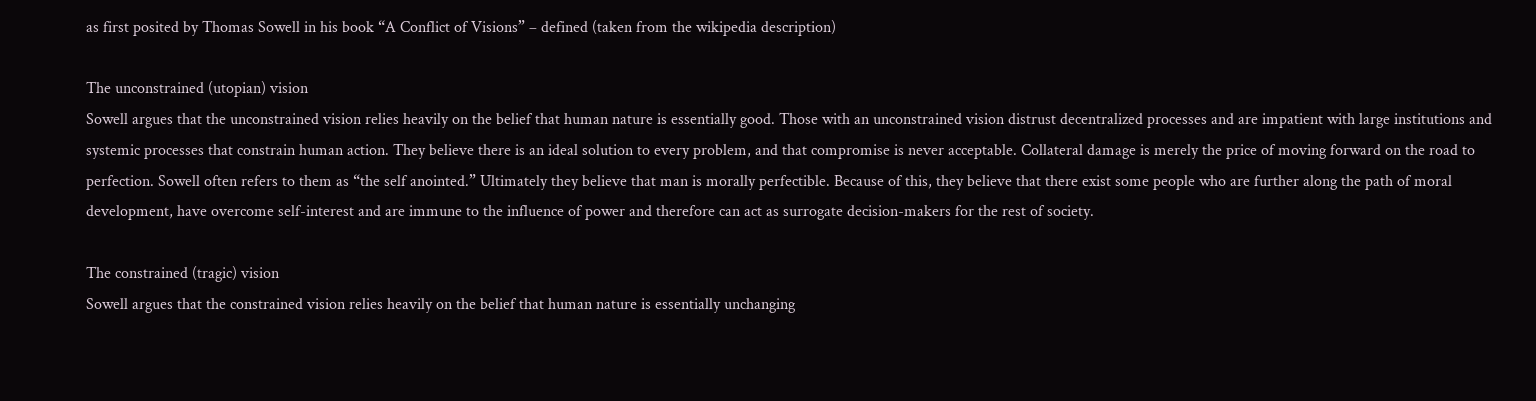as first posited by Thomas Sowell in his book “A Conflict of Visions” – defined (taken from the wikipedia description)

The unconstrained (utopian) vision
Sowell argues that the unconstrained vision relies heavily on the belief that human nature is essentially good. Those with an unconstrained vision distrust decentralized processes and are impatient with large institutions and systemic processes that constrain human action. They believe there is an ideal solution to every problem, and that compromise is never acceptable. Collateral damage is merely the price of moving forward on the road to perfection. Sowell often refers to them as “the self anointed.” Ultimately they believe that man is morally perfectible. Because of this, they believe that there exist some people who are further along the path of moral development, have overcome self-interest and are immune to the influence of power and therefore can act as surrogate decision-makers for the rest of society.

The constrained (tragic) vision
Sowell argues that the constrained vision relies heavily on the belief that human nature is essentially unchanging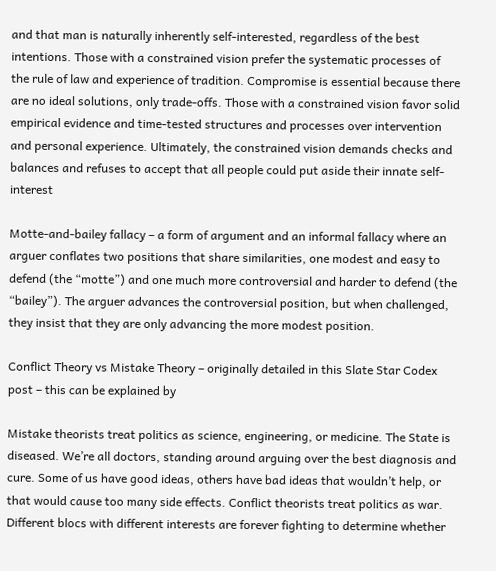and that man is naturally inherently self-interested, regardless of the best intentions. Those with a constrained vision prefer the systematic processes of the rule of law and experience of tradition. Compromise is essential because there are no ideal solutions, only trade-offs. Those with a constrained vision favor solid empirical evidence and time-tested structures and processes over intervention and personal experience. Ultimately, the constrained vision demands checks and balances and refuses to accept that all people could put aside their innate self-interest

Motte-and-bailey fallacy – a form of argument and an informal fallacy where an arguer conflates two positions that share similarities, one modest and easy to defend (the “motte”) and one much more controversial and harder to defend (the “bailey”). The arguer advances the controversial position, but when challenged, they insist that they are only advancing the more modest position.

Conflict Theory vs Mistake Theory – originally detailed in this Slate Star Codex post – this can be explained by

Mistake theorists treat politics as science, engineering, or medicine. The State is diseased. We’re all doctors, standing around arguing over the best diagnosis and cure. Some of us have good ideas, others have bad ideas that wouldn’t help, or that would cause too many side effects. Conflict theorists treat politics as war. Different blocs with different interests are forever fighting to determine whether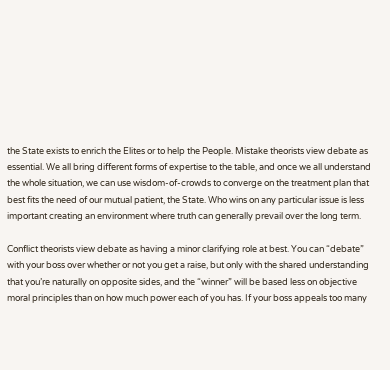the State exists to enrich the Elites or to help the People. Mistake theorists view debate as essential. We all bring different forms of expertise to the table, and once we all understand the whole situation, we can use wisdom-of-crowds to converge on the treatment plan that best fits the need of our mutual patient, the State. Who wins on any particular issue is less important creating an environment where truth can generally prevail over the long term.

Conflict theorists view debate as having a minor clarifying role at best. You can “debate” with your boss over whether or not you get a raise, but only with the shared understanding that you’re naturally on opposite sides, and the “winner” will be based less on objective moral principles than on how much power each of you has. If your boss appeals too many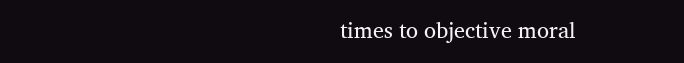times to objective moral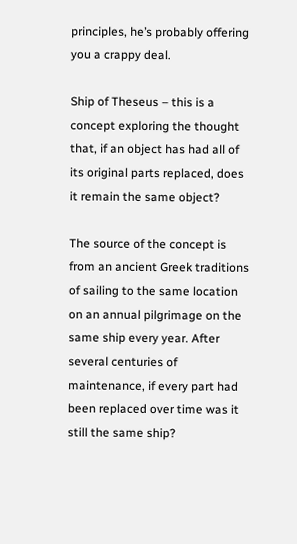principles, he’s probably offering you a crappy deal.

Ship of Theseus – this is a concept exploring the thought that, if an object has had all of its original parts replaced, does it remain the same object?

The source of the concept is from an ancient Greek traditions of sailing to the same location on an annual pilgrimage on the same ship every year. After several centuries of maintenance, if every part had been replaced over time was it still the same ship?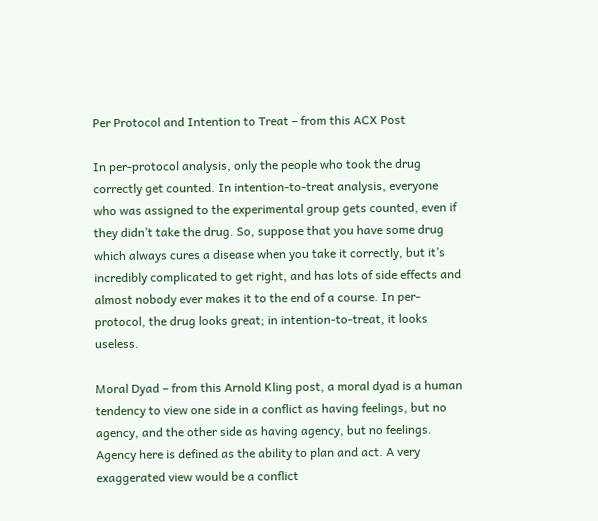Per Protocol and Intention to Treat – from this ACX Post

In per-protocol analysis, only the people who took the drug correctly get counted. In intention-to-treat analysis, everyone who was assigned to the experimental group gets counted, even if they didn’t take the drug. So, suppose that you have some drug which always cures a disease when you take it correctly, but it’s incredibly complicated to get right, and has lots of side effects and almost nobody ever makes it to the end of a course. In per-protocol, the drug looks great; in intention-to-treat, it looks useless.

Moral Dyad – from this Arnold Kling post, a moral dyad is a human tendency to view one side in a conflict as having feelings, but no agency, and the other side as having agency, but no feelings. Agency here is defined as the ability to plan and act. A very exaggerated view would be a conflict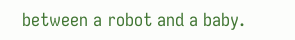between a robot and a baby.